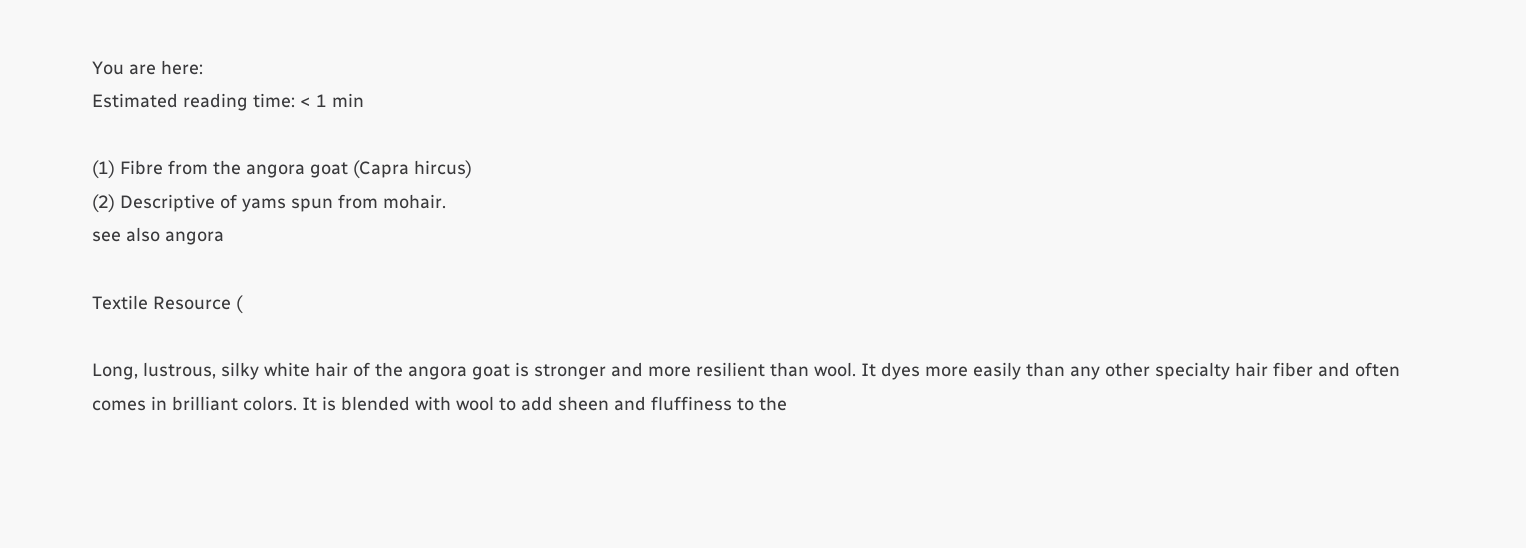You are here:
Estimated reading time: < 1 min

(1) Fibre from the angora goat (Capra hircus)
(2) Descriptive of yams spun from mohair.
see also angora

Textile Resource (

Long, lustrous, silky white hair of the angora goat is stronger and more resilient than wool. It dyes more easily than any other specialty hair fiber and often comes in brilliant colors. It is blended with wool to add sheen and fluffiness to the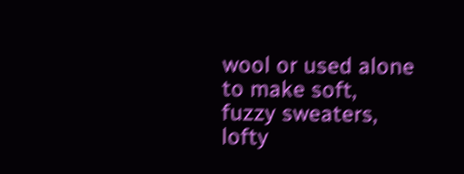wool or used alone to make soft, fuzzy sweaters, lofty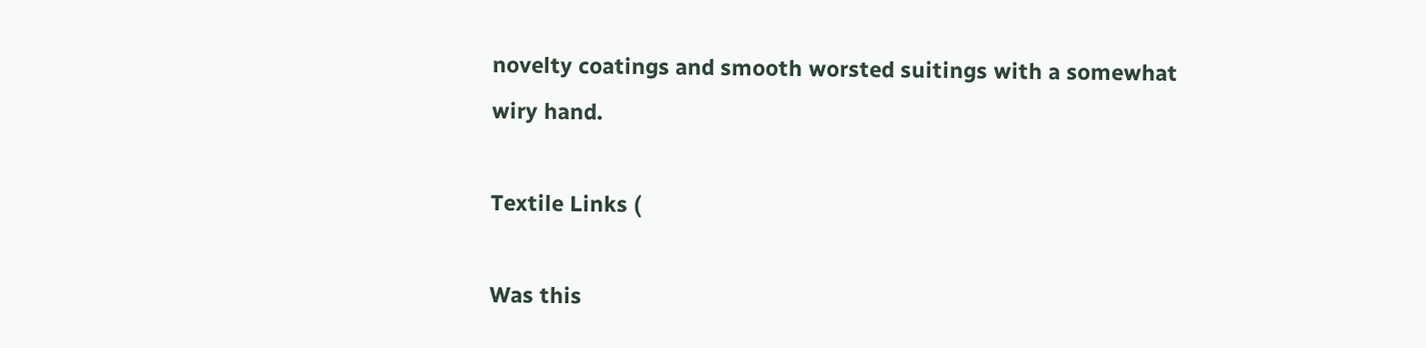novelty coatings and smooth worsted suitings with a somewhat wiry hand.

Textile Links (

Was this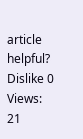article helpful?
Dislike 0
Views: 21